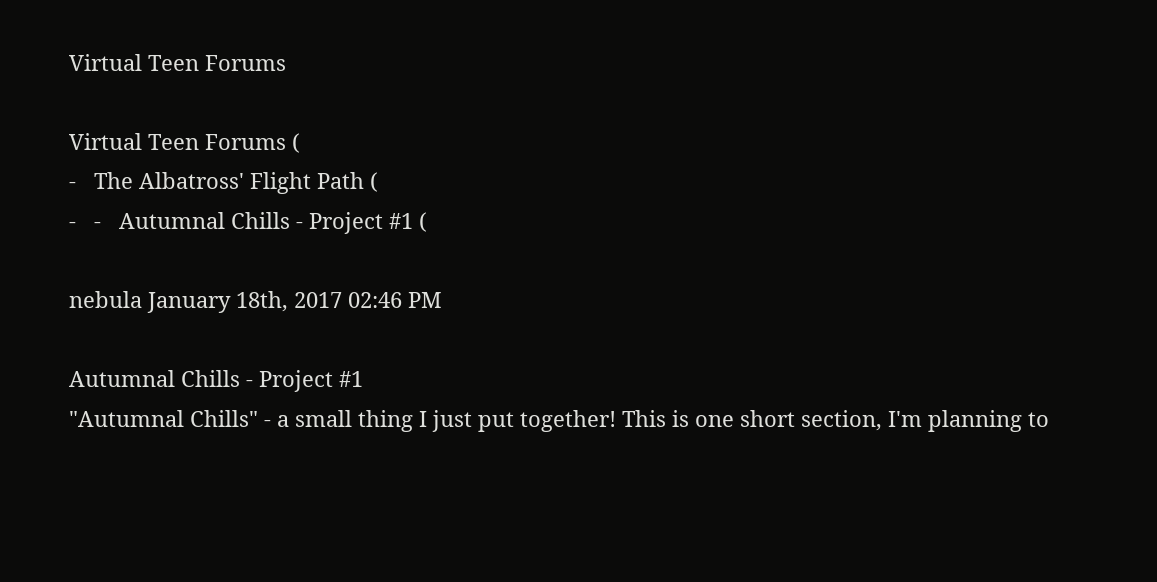Virtual Teen Forums

Virtual Teen Forums (
-   The Albatross' Flight Path (
-   -   Autumnal Chills - Project #1 (

nebula January 18th, 2017 02:46 PM

Autumnal Chills - Project #1
"Autumnal Chills" - a small thing I just put together! This is one short section, I'm planning to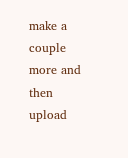make a couple more and then upload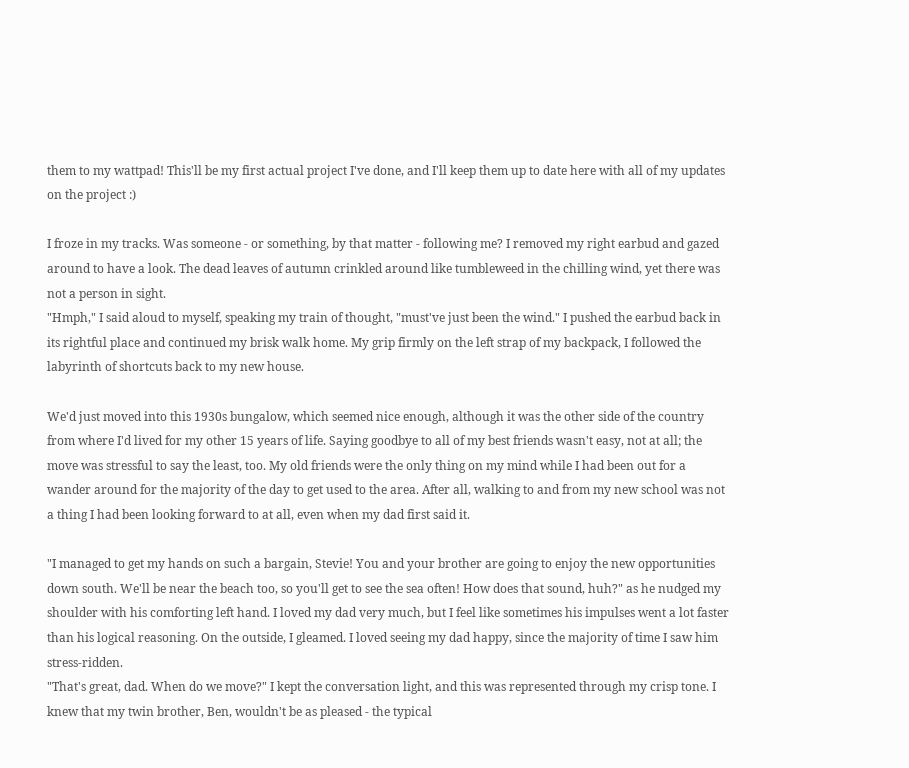them to my wattpad! This'll be my first actual project I've done, and I'll keep them up to date here with all of my updates on the project :)

I froze in my tracks. Was someone - or something, by that matter - following me? I removed my right earbud and gazed around to have a look. The dead leaves of autumn crinkled around like tumbleweed in the chilling wind, yet there was not a person in sight.
"Hmph," I said aloud to myself, speaking my train of thought, "must've just been the wind." I pushed the earbud back in its rightful place and continued my brisk walk home. My grip firmly on the left strap of my backpack, I followed the labyrinth of shortcuts back to my new house.

We'd just moved into this 1930s bungalow, which seemed nice enough, although it was the other side of the country from where I'd lived for my other 15 years of life. Saying goodbye to all of my best friends wasn't easy, not at all; the move was stressful to say the least, too. My old friends were the only thing on my mind while I had been out for a wander around for the majority of the day to get used to the area. After all, walking to and from my new school was not a thing I had been looking forward to at all, even when my dad first said it.

"I managed to get my hands on such a bargain, Stevie! You and your brother are going to enjoy the new opportunities down south. We'll be near the beach too, so you'll get to see the sea often! How does that sound, huh?" as he nudged my shoulder with his comforting left hand. I loved my dad very much, but I feel like sometimes his impulses went a lot faster than his logical reasoning. On the outside, I gleamed. I loved seeing my dad happy, since the majority of time I saw him stress-ridden.
"That's great, dad. When do we move?" I kept the conversation light, and this was represented through my crisp tone. I knew that my twin brother, Ben, wouldn't be as pleased - the typical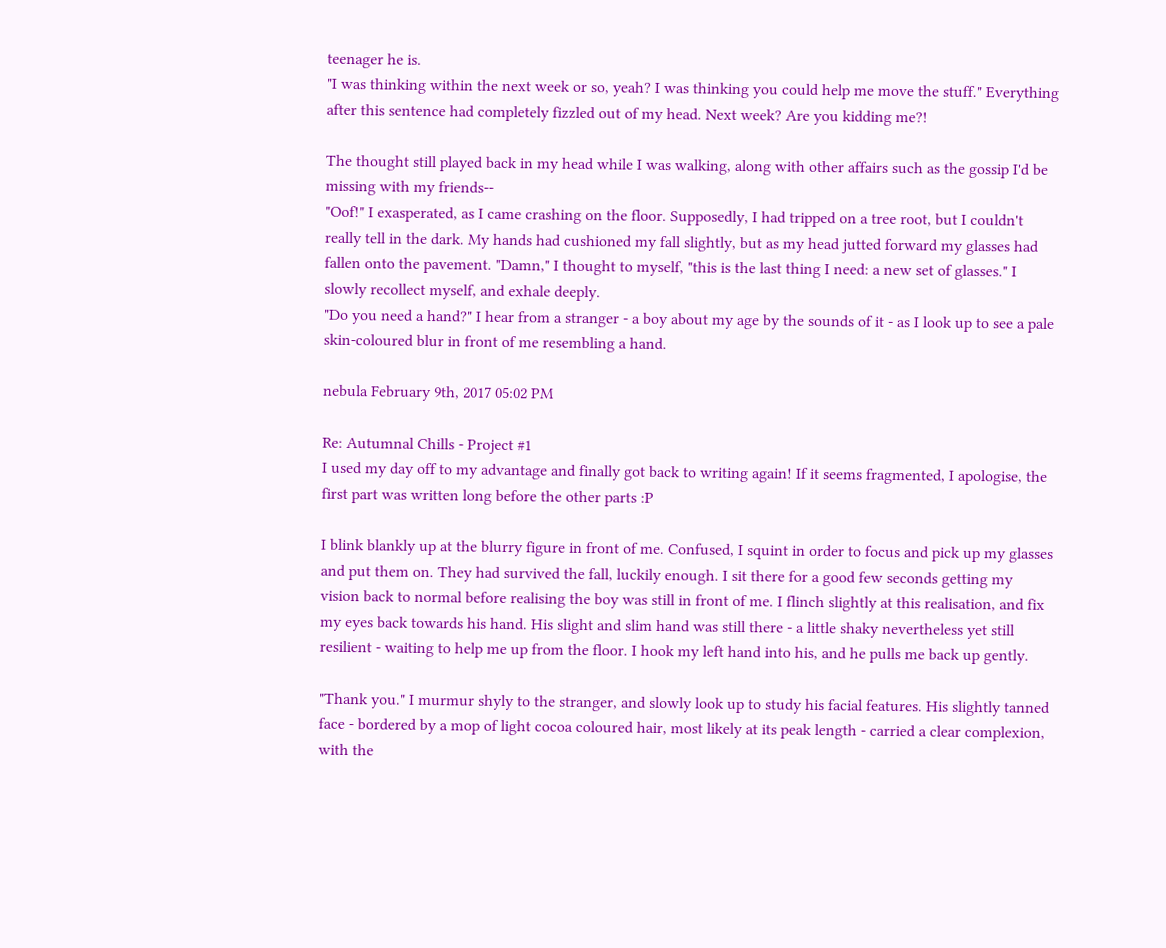teenager he is.
"I was thinking within the next week or so, yeah? I was thinking you could help me move the stuff." Everything after this sentence had completely fizzled out of my head. Next week? Are you kidding me?!

The thought still played back in my head while I was walking, along with other affairs such as the gossip I'd be missing with my friends--
"Oof!" I exasperated, as I came crashing on the floor. Supposedly, I had tripped on a tree root, but I couldn't really tell in the dark. My hands had cushioned my fall slightly, but as my head jutted forward my glasses had fallen onto the pavement. "Damn," I thought to myself, "this is the last thing I need: a new set of glasses." I slowly recollect myself, and exhale deeply.
"Do you need a hand?" I hear from a stranger - a boy about my age by the sounds of it - as I look up to see a pale skin-coloured blur in front of me resembling a hand.

nebula February 9th, 2017 05:02 PM

Re: Autumnal Chills - Project #1
I used my day off to my advantage and finally got back to writing again! If it seems fragmented, I apologise, the first part was written long before the other parts :P

I blink blankly up at the blurry figure in front of me. Confused, I squint in order to focus and pick up my glasses and put them on. They had survived the fall, luckily enough. I sit there for a good few seconds getting my vision back to normal before realising the boy was still in front of me. I flinch slightly at this realisation, and fix my eyes back towards his hand. His slight and slim hand was still there - a little shaky nevertheless yet still resilient - waiting to help me up from the floor. I hook my left hand into his, and he pulls me back up gently.

"Thank you." I murmur shyly to the stranger, and slowly look up to study his facial features. His slightly tanned face - bordered by a mop of light cocoa coloured hair, most likely at its peak length - carried a clear complexion, with the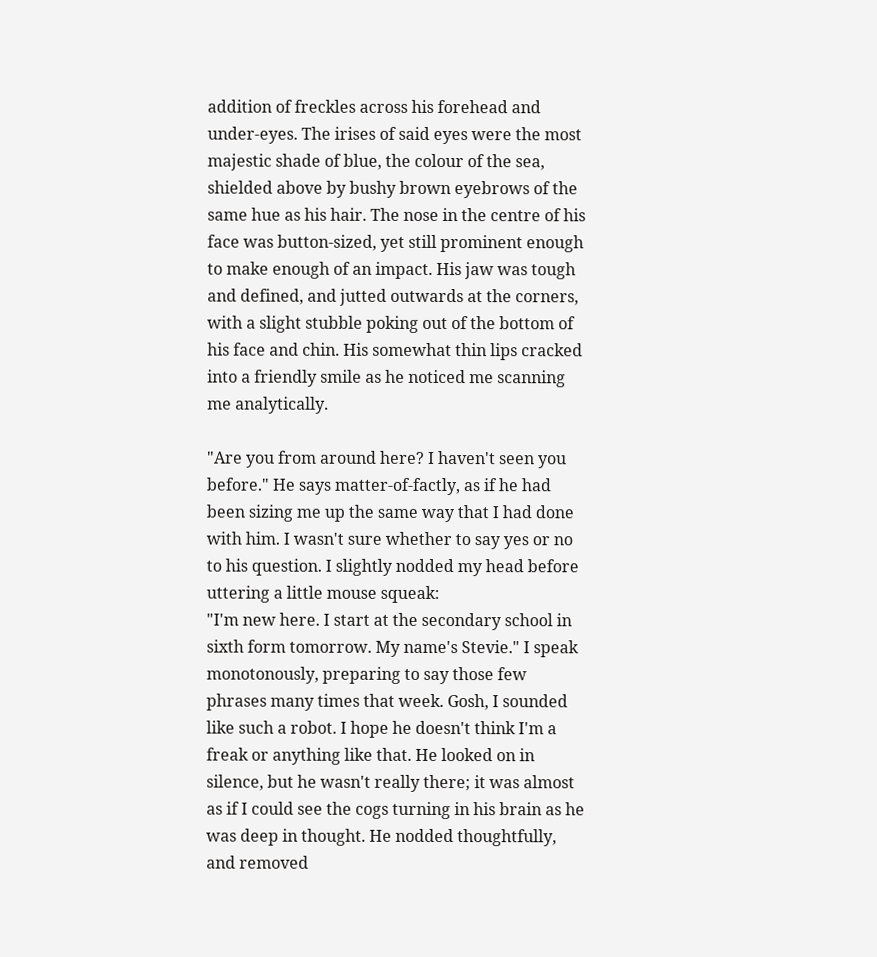addition of freckles across his forehead and under-eyes. The irises of said eyes were the most majestic shade of blue, the colour of the sea, shielded above by bushy brown eyebrows of the same hue as his hair. The nose in the centre of his face was button-sized, yet still prominent enough to make enough of an impact. His jaw was tough and defined, and jutted outwards at the corners, with a slight stubble poking out of the bottom of his face and chin. His somewhat thin lips cracked into a friendly smile as he noticed me scanning me analytically.

"Are you from around here? I haven't seen you before." He says matter-of-factly, as if he had been sizing me up the same way that I had done with him. I wasn't sure whether to say yes or no to his question. I slightly nodded my head before uttering a little mouse squeak:
"I'm new here. I start at the secondary school in sixth form tomorrow. My name's Stevie." I speak monotonously, preparing to say those few phrases many times that week. Gosh, I sounded like such a robot. I hope he doesn't think I'm a freak or anything like that. He looked on in silence, but he wasn't really there; it was almost as if I could see the cogs turning in his brain as he was deep in thought. He nodded thoughtfully, and removed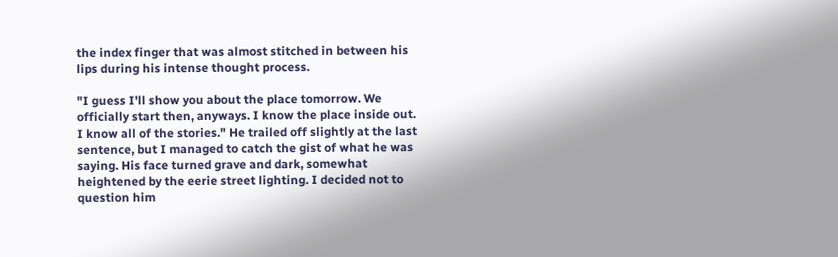the index finger that was almost stitched in between his lips during his intense thought process.

"I guess I'll show you about the place tomorrow. We officially start then, anyways. I know the place inside out. I know all of the stories." He trailed off slightly at the last sentence, but I managed to catch the gist of what he was saying. His face turned grave and dark, somewhat heightened by the eerie street lighting. I decided not to question him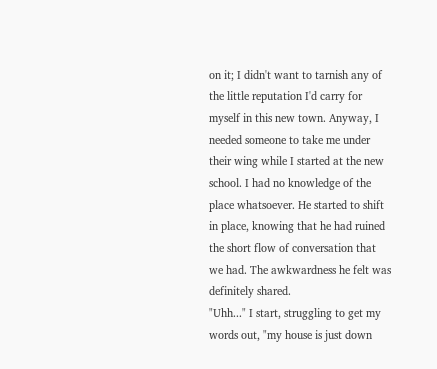on it; I didn't want to tarnish any of the little reputation I'd carry for myself in this new town. Anyway, I needed someone to take me under their wing while I started at the new school. I had no knowledge of the place whatsoever. He started to shift in place, knowing that he had ruined the short flow of conversation that we had. The awkwardness he felt was definitely shared.
"Uhh..." I start, struggling to get my words out, "my house is just down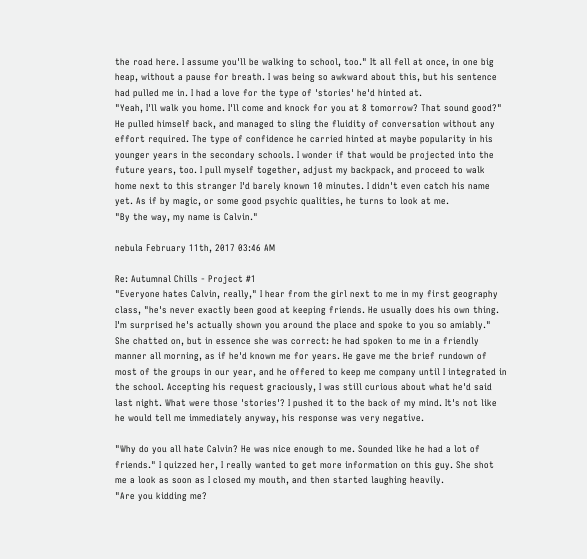the road here. I assume you'll be walking to school, too." It all fell at once, in one big heap, without a pause for breath. I was being so awkward about this, but his sentence had pulled me in. I had a love for the type of 'stories' he'd hinted at.
"Yeah, I'll walk you home. I'll come and knock for you at 8 tomorrow? That sound good?" He pulled himself back, and managed to sling the fluidity of conversation without any effort required. The type of confidence he carried hinted at maybe popularity in his younger years in the secondary schools. I wonder if that would be projected into the future years, too. I pull myself together, adjust my backpack, and proceed to walk home next to this stranger I'd barely known 10 minutes. I didn't even catch his name yet. As if by magic, or some good psychic qualities, he turns to look at me.
"By the way, my name is Calvin."

nebula February 11th, 2017 03:46 AM

Re: Autumnal Chills - Project #1
"Everyone hates Calvin, really," I hear from the girl next to me in my first geography class, "he's never exactly been good at keeping friends. He usually does his own thing. I'm surprised he's actually shown you around the place and spoke to you so amiably." She chatted on, but in essence she was correct: he had spoken to me in a friendly manner all morning, as if he'd known me for years. He gave me the brief rundown of most of the groups in our year, and he offered to keep me company until I integrated in the school. Accepting his request graciously, I was still curious about what he'd said last night. What were those 'stories'? I pushed it to the back of my mind. It's not like he would tell me immediately anyway, his response was very negative.

"Why do you all hate Calvin? He was nice enough to me. Sounded like he had a lot of friends." I quizzed her, I really wanted to get more information on this guy. She shot me a look as soon as I closed my mouth, and then started laughing heavily.
"Are you kidding me?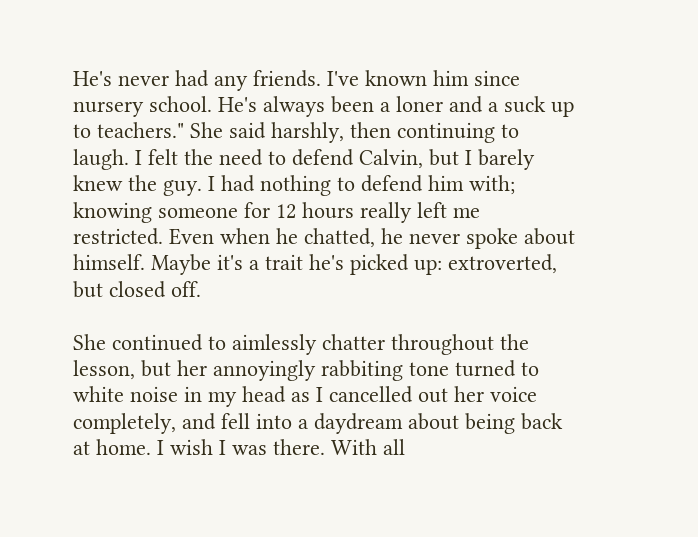He's never had any friends. I've known him since nursery school. He's always been a loner and a suck up to teachers." She said harshly, then continuing to laugh. I felt the need to defend Calvin, but I barely knew the guy. I had nothing to defend him with; knowing someone for 12 hours really left me restricted. Even when he chatted, he never spoke about himself. Maybe it's a trait he's picked up: extroverted, but closed off.

She continued to aimlessly chatter throughout the lesson, but her annoyingly rabbiting tone turned to white noise in my head as I cancelled out her voice completely, and fell into a daydream about being back at home. I wish I was there. With all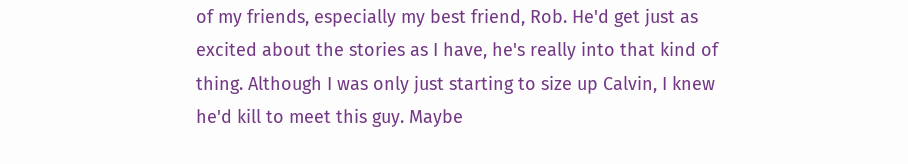of my friends, especially my best friend, Rob. He'd get just as excited about the stories as I have, he's really into that kind of thing. Although I was only just starting to size up Calvin, I knew he'd kill to meet this guy. Maybe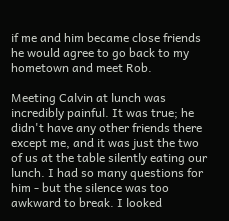if me and him became close friends he would agree to go back to my hometown and meet Rob.

Meeting Calvin at lunch was incredibly painful. It was true; he didn't have any other friends there except me, and it was just the two of us at the table silently eating our lunch. I had so many questions for him - but the silence was too awkward to break. I looked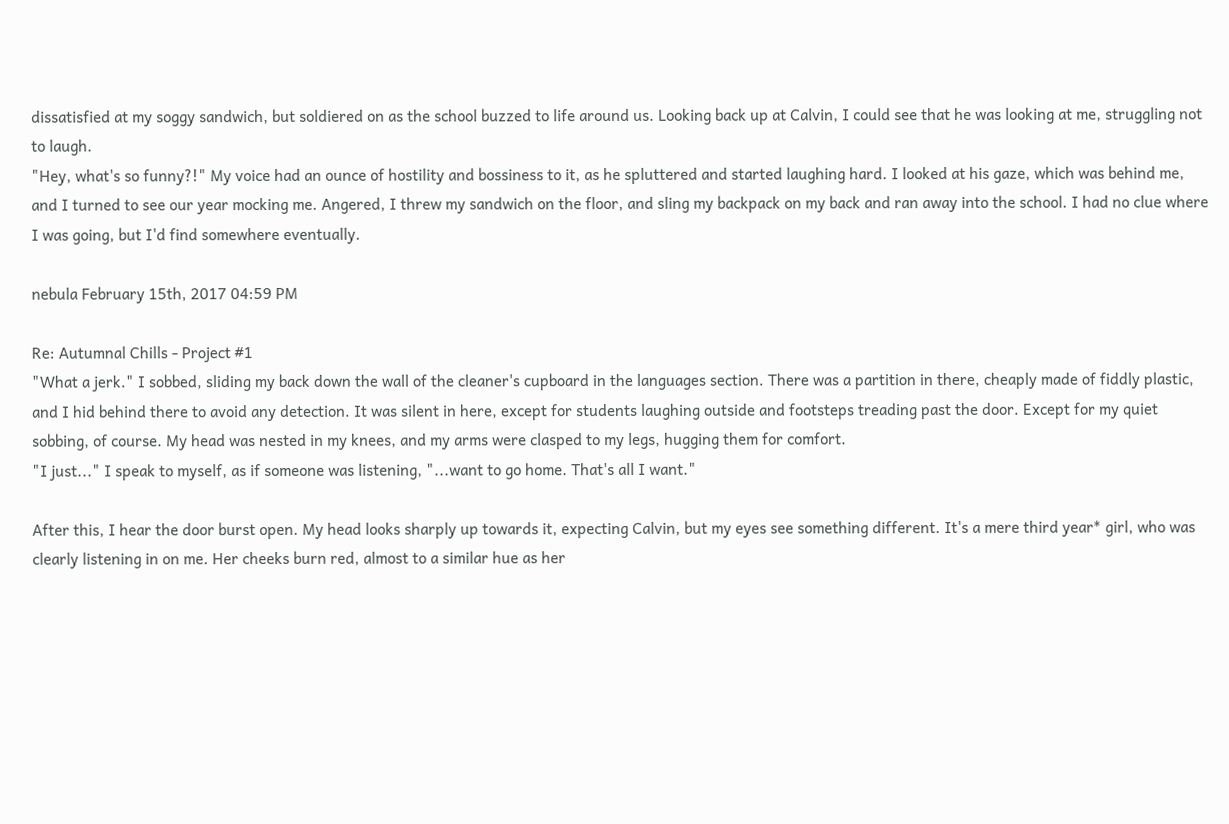dissatisfied at my soggy sandwich, but soldiered on as the school buzzed to life around us. Looking back up at Calvin, I could see that he was looking at me, struggling not to laugh.
"Hey, what's so funny?!" My voice had an ounce of hostility and bossiness to it, as he spluttered and started laughing hard. I looked at his gaze, which was behind me, and I turned to see our year mocking me. Angered, I threw my sandwich on the floor, and sling my backpack on my back and ran away into the school. I had no clue where I was going, but I'd find somewhere eventually.

nebula February 15th, 2017 04:59 PM

Re: Autumnal Chills - Project #1
"What a jerk." I sobbed, sliding my back down the wall of the cleaner's cupboard in the languages section. There was a partition in there, cheaply made of fiddly plastic, and I hid behind there to avoid any detection. It was silent in here, except for students laughing outside and footsteps treading past the door. Except for my quiet sobbing, of course. My head was nested in my knees, and my arms were clasped to my legs, hugging them for comfort.
"I just..." I speak to myself, as if someone was listening, "...want to go home. That's all I want."

After this, I hear the door burst open. My head looks sharply up towards it, expecting Calvin, but my eyes see something different. It's a mere third year* girl, who was clearly listening in on me. Her cheeks burn red, almost to a similar hue as her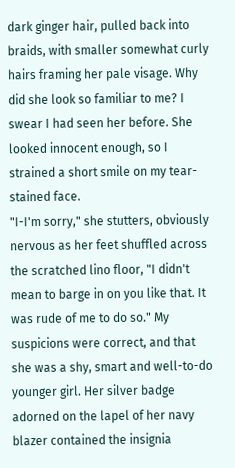dark ginger hair, pulled back into braids, with smaller somewhat curly hairs framing her pale visage. Why did she look so familiar to me? I swear I had seen her before. She looked innocent enough, so I strained a short smile on my tear-stained face.
"I-I'm sorry," she stutters, obviously nervous as her feet shuffled across the scratched lino floor, "I didn't mean to barge in on you like that. It was rude of me to do so." My suspicions were correct, and that she was a shy, smart and well-to-do younger girl. Her silver badge adorned on the lapel of her navy blazer contained the insignia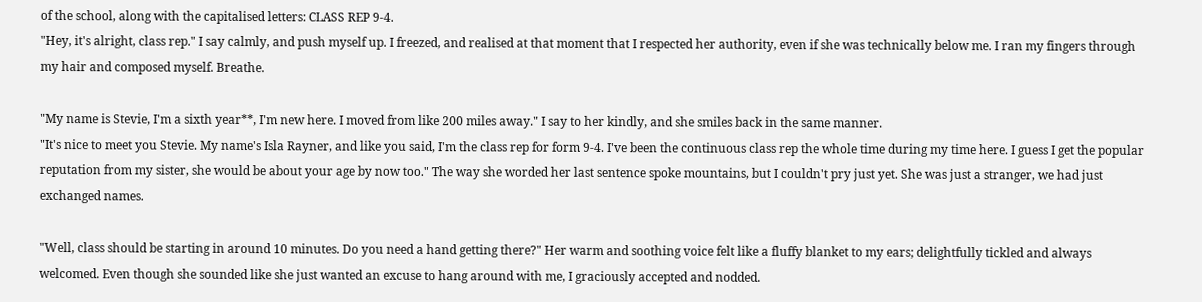of the school, along with the capitalised letters: CLASS REP 9-4.
"Hey, it's alright, class rep." I say calmly, and push myself up. I freezed, and realised at that moment that I respected her authority, even if she was technically below me. I ran my fingers through my hair and composed myself. Breathe.

"My name is Stevie, I'm a sixth year**, I'm new here. I moved from like 200 miles away." I say to her kindly, and she smiles back in the same manner.
"It's nice to meet you Stevie. My name's Isla Rayner, and like you said, I'm the class rep for form 9-4. I've been the continuous class rep the whole time during my time here. I guess I get the popular reputation from my sister, she would be about your age by now too." The way she worded her last sentence spoke mountains, but I couldn't pry just yet. She was just a stranger, we had just exchanged names.

"Well, class should be starting in around 10 minutes. Do you need a hand getting there?" Her warm and soothing voice felt like a fluffy blanket to my ears; delightfully tickled and always welcomed. Even though she sounded like she just wanted an excuse to hang around with me, I graciously accepted and nodded.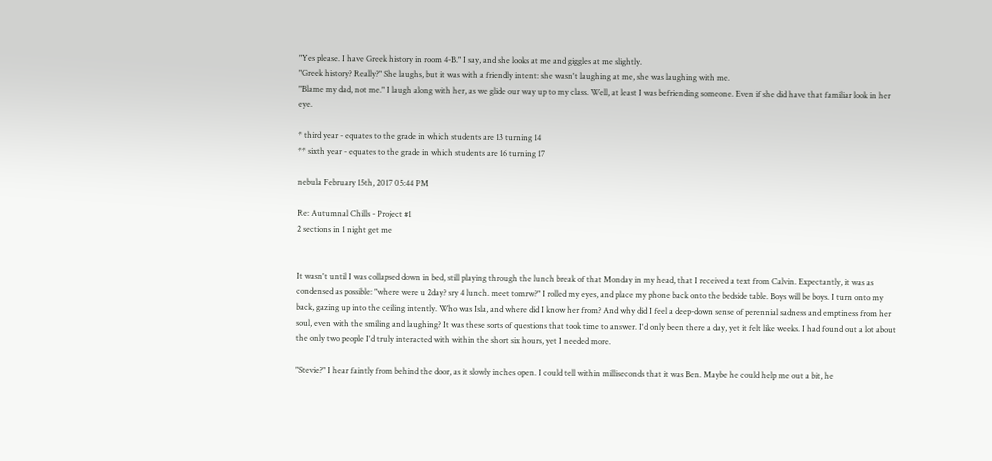"Yes please. I have Greek history in room 4-B." I say, and she looks at me and giggles at me slightly.
"Greek history? Really?" She laughs, but it was with a friendly intent: she wasn't laughing at me, she was laughing with me.
"Blame my dad, not me." I laugh along with her, as we glide our way up to my class. Well, at least I was befriending someone. Even if she did have that familiar look in her eye.

* third year - equates to the grade in which students are 13 turning 14
** sixth year - equates to the grade in which students are 16 turning 17

nebula February 15th, 2017 05:44 PM

Re: Autumnal Chills - Project #1
2 sections in 1 night get me


It wasn't until I was collapsed down in bed, still playing through the lunch break of that Monday in my head, that I received a text from Calvin. Expectantly, it was as condensed as possible: "where were u 2day? sry 4 lunch. meet tomrw?" I rolled my eyes, and place my phone back onto the bedside table. Boys will be boys. I turn onto my back, gazing up into the ceiling intently. Who was Isla, and where did I know her from? And why did I feel a deep-down sense of perennial sadness and emptiness from her soul, even with the smiling and laughing? It was these sorts of questions that took time to answer. I'd only been there a day, yet it felt like weeks. I had found out a lot about the only two people I'd truly interacted with within the short six hours, yet I needed more.

"Stevie?" I hear faintly from behind the door, as it slowly inches open. I could tell within milliseconds that it was Ben. Maybe he could help me out a bit, he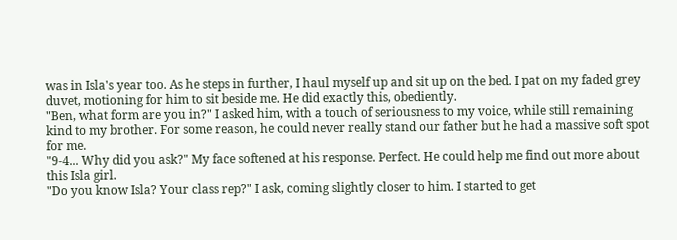was in Isla's year too. As he steps in further, I haul myself up and sit up on the bed. I pat on my faded grey duvet, motioning for him to sit beside me. He did exactly this, obediently.
"Ben, what form are you in?" I asked him, with a touch of seriousness to my voice, while still remaining kind to my brother. For some reason, he could never really stand our father but he had a massive soft spot for me.
"9-4... Why did you ask?" My face softened at his response. Perfect. He could help me find out more about this Isla girl.
"Do you know Isla? Your class rep?" I ask, coming slightly closer to him. I started to get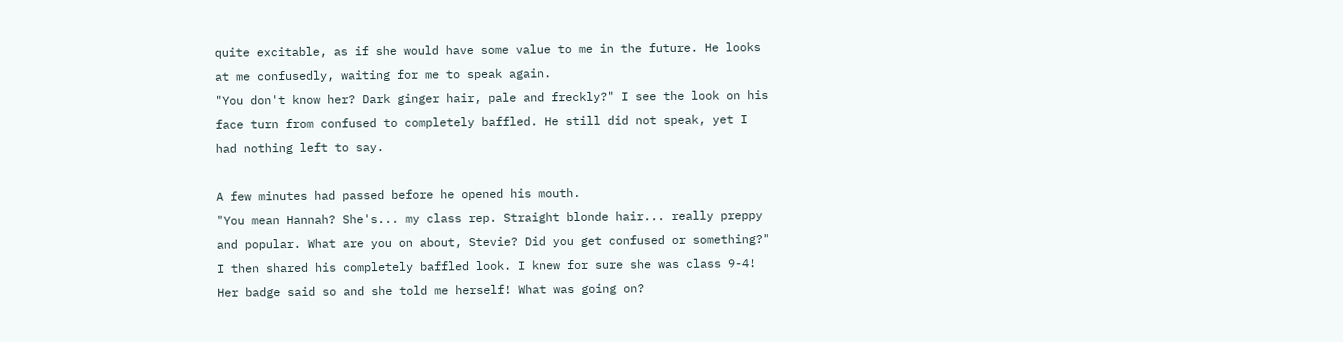quite excitable, as if she would have some value to me in the future. He looks at me confusedly, waiting for me to speak again.
"You don't know her? Dark ginger hair, pale and freckly?" I see the look on his face turn from confused to completely baffled. He still did not speak, yet I had nothing left to say.

A few minutes had passed before he opened his mouth.
"You mean Hannah? She's... my class rep. Straight blonde hair... really preppy and popular. What are you on about, Stevie? Did you get confused or something?" I then shared his completely baffled look. I knew for sure she was class 9-4! Her badge said so and she told me herself! What was going on?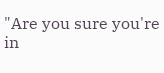"Are you sure you're in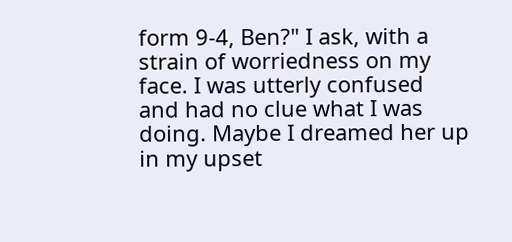form 9-4, Ben?" I ask, with a strain of worriedness on my face. I was utterly confused and had no clue what I was doing. Maybe I dreamed her up in my upset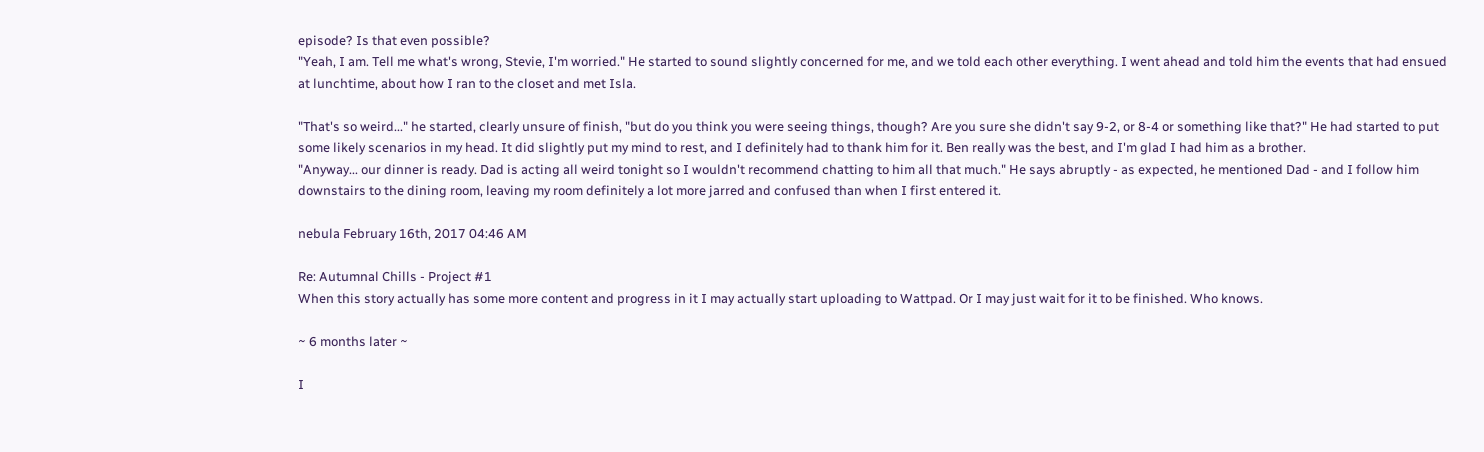episode? Is that even possible?
"Yeah, I am. Tell me what's wrong, Stevie, I'm worried." He started to sound slightly concerned for me, and we told each other everything. I went ahead and told him the events that had ensued at lunchtime, about how I ran to the closet and met Isla.

"That's so weird..." he started, clearly unsure of finish, "but do you think you were seeing things, though? Are you sure she didn't say 9-2, or 8-4 or something like that?" He had started to put some likely scenarios in my head. It did slightly put my mind to rest, and I definitely had to thank him for it. Ben really was the best, and I'm glad I had him as a brother.
"Anyway... our dinner is ready. Dad is acting all weird tonight so I wouldn't recommend chatting to him all that much." He says abruptly - as expected, he mentioned Dad - and I follow him downstairs to the dining room, leaving my room definitely a lot more jarred and confused than when I first entered it.

nebula February 16th, 2017 04:46 AM

Re: Autumnal Chills - Project #1
When this story actually has some more content and progress in it I may actually start uploading to Wattpad. Or I may just wait for it to be finished. Who knows.

~ 6 months later ~

I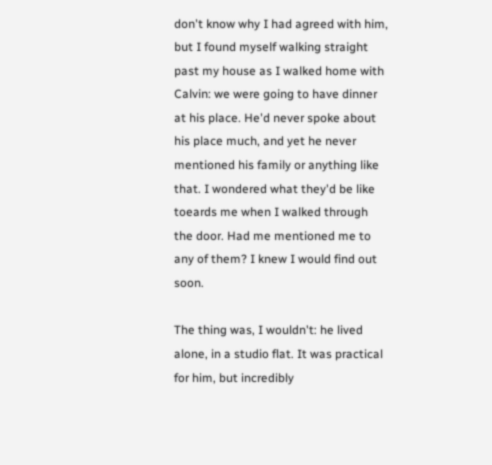don't know why I had agreed with him, but I found myself walking straight past my house as I walked home with Calvin: we were going to have dinner at his place. He'd never spoke about his place much, and yet he never mentioned his family or anything like that. I wondered what they'd be like toeards me when I walked through the door. Had me mentioned me to any of them? I knew I would find out soon.

The thing was, I wouldn't: he lived alone, in a studio flat. It was practical for him, but incredibly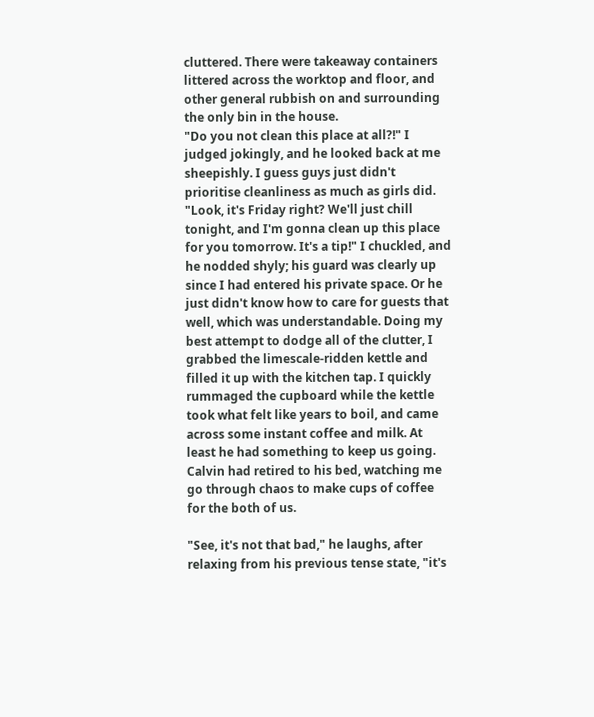cluttered. There were takeaway containers littered across the worktop and floor, and other general rubbish on and surrounding the only bin in the house.
"Do you not clean this place at all?!" I judged jokingly, and he looked back at me sheepishly. I guess guys just didn't prioritise cleanliness as much as girls did.
"Look, it's Friday right? We'll just chill tonight, and I'm gonna clean up this place for you tomorrow. It's a tip!" I chuckled, and he nodded shyly; his guard was clearly up since I had entered his private space. Or he just didn't know how to care for guests that well, which was understandable. Doing my best attempt to dodge all of the clutter, I grabbed the limescale-ridden kettle and filled it up with the kitchen tap. I quickly rummaged the cupboard while the kettle took what felt like years to boil, and came across some instant coffee and milk. At least he had something to keep us going. Calvin had retired to his bed, watching me go through chaos to make cups of coffee for the both of us.

"See, it's not that bad," he laughs, after relaxing from his previous tense state, "it's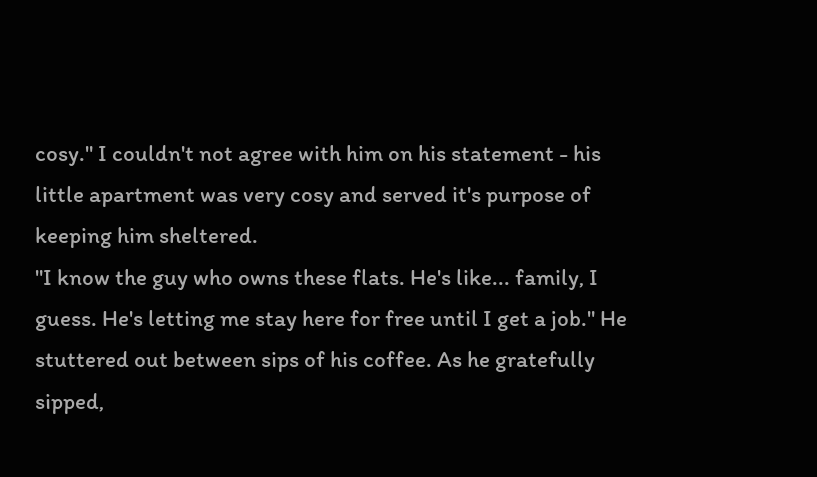cosy." I couldn't not agree with him on his statement - his little apartment was very cosy and served it's purpose of keeping him sheltered.
"I know the guy who owns these flats. He's like... family, I guess. He's letting me stay here for free until I get a job." He stuttered out between sips of his coffee. As he gratefully sipped,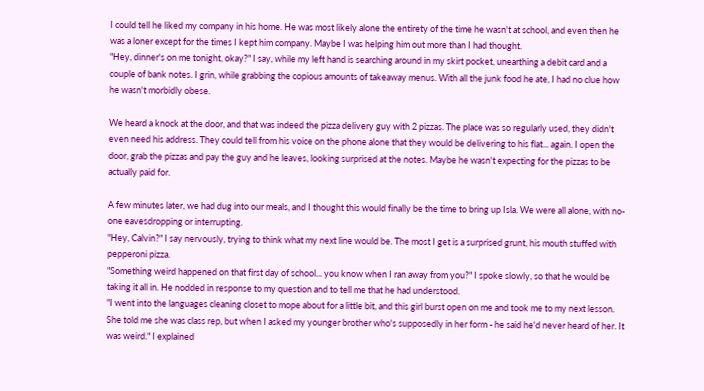I could tell he liked my company in his home. He was most likely alone the entirety of the time he wasn't at school, and even then he was a loner except for the times I kept him company. Maybe I was helping him out more than I had thought.
"Hey, dinner's on me tonight, okay?" I say, while my left hand is searching around in my skirt pocket, unearthing a debit card and a couple of bank notes. I grin, while grabbing the copious amounts of takeaway menus. With all the junk food he ate, I had no clue how he wasn't morbidly obese.

We heard a knock at the door, and that was indeed the pizza delivery guy with 2 pizzas. The place was so regularly used, they didn't even need his address. They could tell from his voice on the phone alone that they would be delivering to his flat... again. I open the door, grab the pizzas and pay the guy and he leaves, looking surprised at the notes. Maybe he wasn't expecting for the pizzas to be actually paid for.

A few minutes later, we had dug into our meals, and I thought this would finally be the time to bring up Isla. We were all alone, with no-one eavesdropping or interrupting.
"Hey, Calvin?" I say nervously, trying to think what my next line would be. The most I get is a surprised grunt, his mouth stuffed with pepperoni pizza.
"Something weird happened on that first day of school... you know when I ran away from you?" I spoke slowly, so that he would be taking it all in. He nodded in response to my question and to tell me that he had understood.
"I went into the languages cleaning closet to mope about for a little bit, and this girl burst open on me and took me to my next lesson. She told me she was class rep, but when I asked my younger brother who's supposedly in her form - he said he'd never heard of her. It was weird." I explained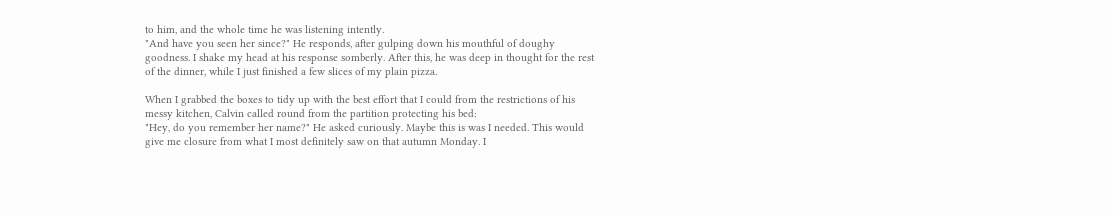to him, and the whole time he was listening intently.
"And have you seen her since?" He responds, after gulping down his mouthful of doughy goodness. I shake my head at his response somberly. After this, he was deep in thought for the rest of the dinner, while I just finished a few slices of my plain pizza.

When I grabbed the boxes to tidy up with the best effort that I could from the restrictions of his messy kitchen, Calvin called round from the partition protecting his bed:
"Hey, do you remember her name?" He asked curiously. Maybe this is was I needed. This would give me closure from what I most definitely saw on that autumn Monday. I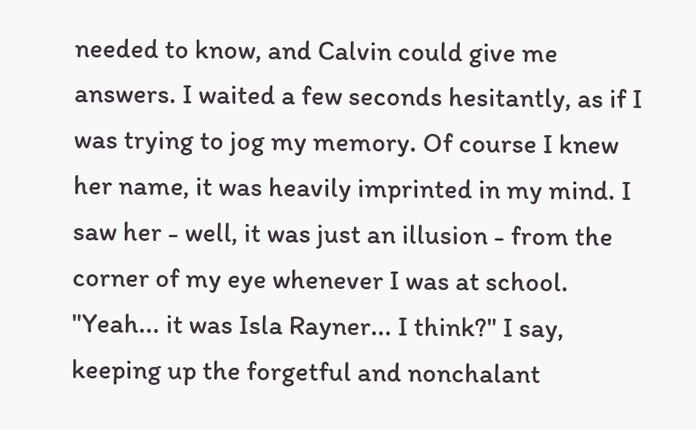needed to know, and Calvin could give me answers. I waited a few seconds hesitantly, as if I was trying to jog my memory. Of course I knew her name, it was heavily imprinted in my mind. I saw her - well, it was just an illusion - from the corner of my eye whenever I was at school.
"Yeah... it was Isla Rayner... I think?" I say, keeping up the forgetful and nonchalant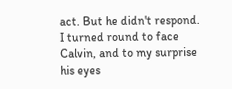act. But he didn't respond. I turned round to face Calvin, and to my surprise his eyes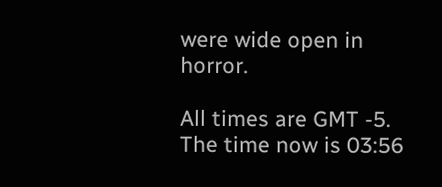were wide open in horror.

All times are GMT -5. The time now is 03:56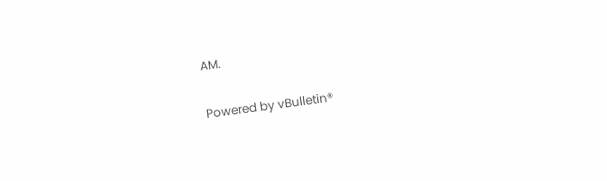AM.

Powered by vBulletin®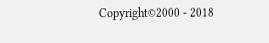Copyright©2000 - 2018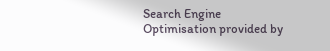Search Engine Optimisation provided by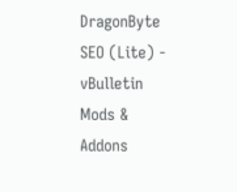DragonByte SEO (Lite) - vBulletin Mods & Addons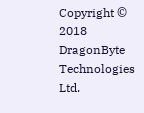Copyright © 2018 DragonByte Technologies Ltd.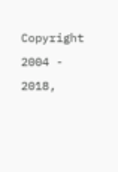Copyright 2004 - 2018,